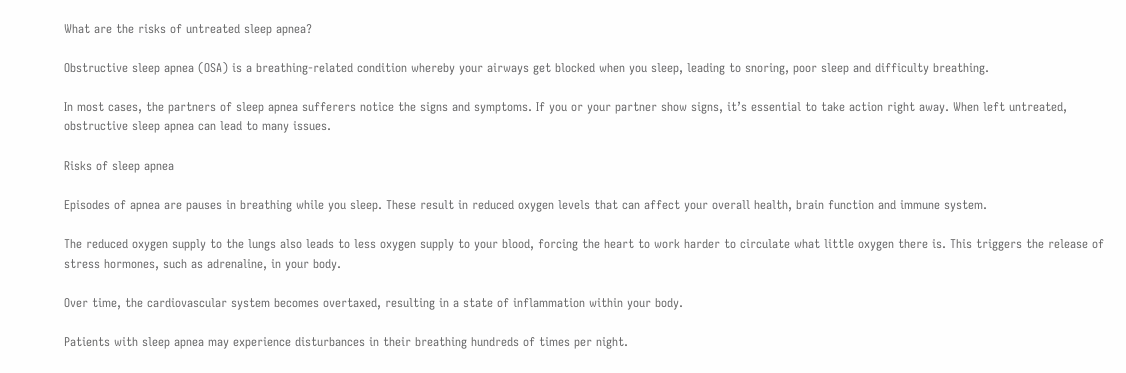What are the risks of untreated sleep apnea?

Obstructive sleep apnea (OSA) is a breathing-related condition whereby your airways get blocked when you sleep, leading to snoring, poor sleep and difficulty breathing.

In most cases, the partners of sleep apnea sufferers notice the signs and symptoms. If you or your partner show signs, it’s essential to take action right away. When left untreated, obstructive sleep apnea can lead to many issues.

Risks of sleep apnea

Episodes of apnea are pauses in breathing while you sleep. These result in reduced oxygen levels that can affect your overall health, brain function and immune system.

The reduced oxygen supply to the lungs also leads to less oxygen supply to your blood, forcing the heart to work harder to circulate what little oxygen there is. This triggers the release of stress hormones, such as adrenaline, in your body.

Over time, the cardiovascular system becomes overtaxed, resulting in a state of inflammation within your body.

Patients with sleep apnea may experience disturbances in their breathing hundreds of times per night.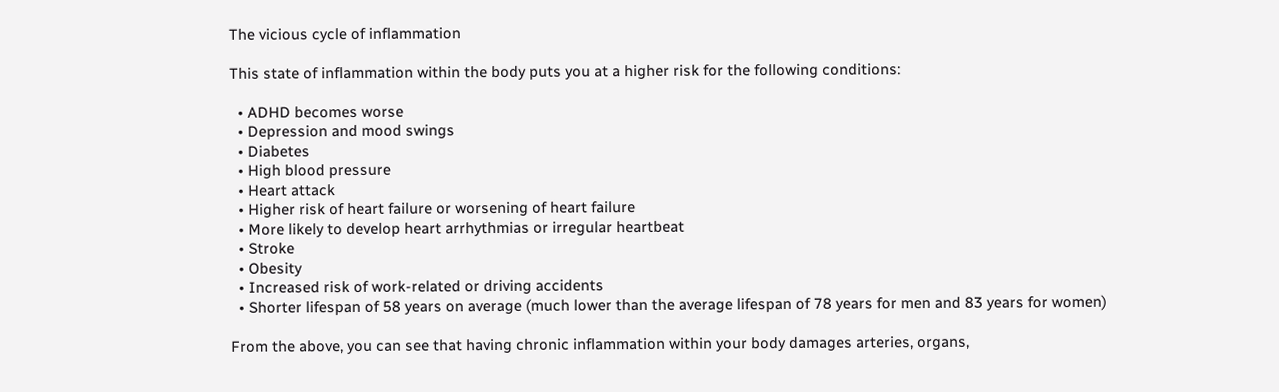The vicious cycle of inflammation

This state of inflammation within the body puts you at a higher risk for the following conditions:

  • ADHD becomes worse
  • Depression and mood swings
  • Diabetes
  • High blood pressure
  • Heart attack
  • Higher risk of heart failure or worsening of heart failure
  • More likely to develop heart arrhythmias or irregular heartbeat
  • Stroke
  • Obesity
  • Increased risk of work-related or driving accidents
  • Shorter lifespan of 58 years on average (much lower than the average lifespan of 78 years for men and 83 years for women)

From the above, you can see that having chronic inflammation within your body damages arteries, organs,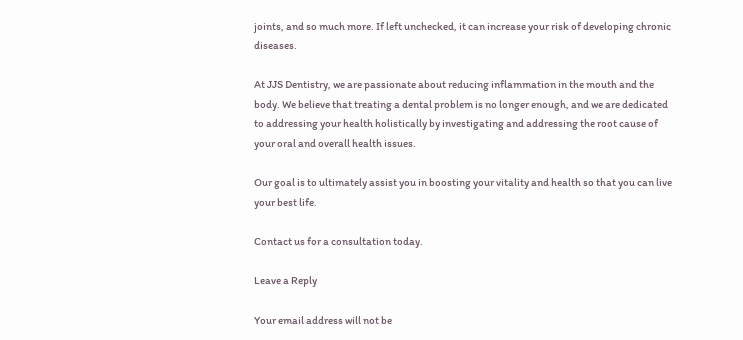joints, and so much more. If left unchecked, it can increase your risk of developing chronic diseases.

At JJS Dentistry, we are passionate about reducing inflammation in the mouth and the body. We believe that treating a dental problem is no longer enough, and we are dedicated to addressing your health holistically by investigating and addressing the root cause of your oral and overall health issues.

Our goal is to ultimately assist you in boosting your vitality and health so that you can live your best life.

Contact us for a consultation today.

Leave a Reply

Your email address will not be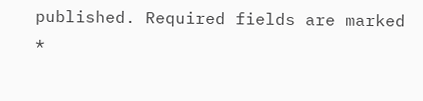published. Required fields are marked *